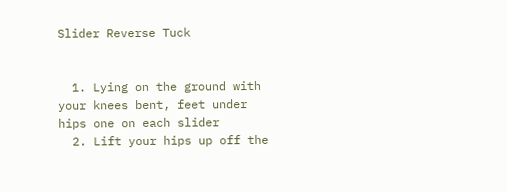Slider Reverse Tuck


  1. Lying on the ground with your knees bent, feet under hips one on each slider
  2. Lift your hips up off the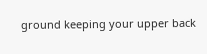ground keeping your upper back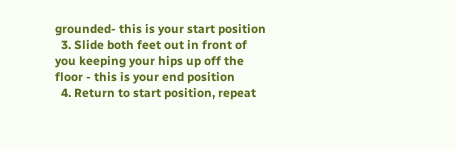grounded- this is your start position
  3. Slide both feet out in front of you keeping your hips up off the floor - this is your end position
  4. Return to start position, repeat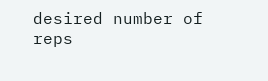desired number of reps